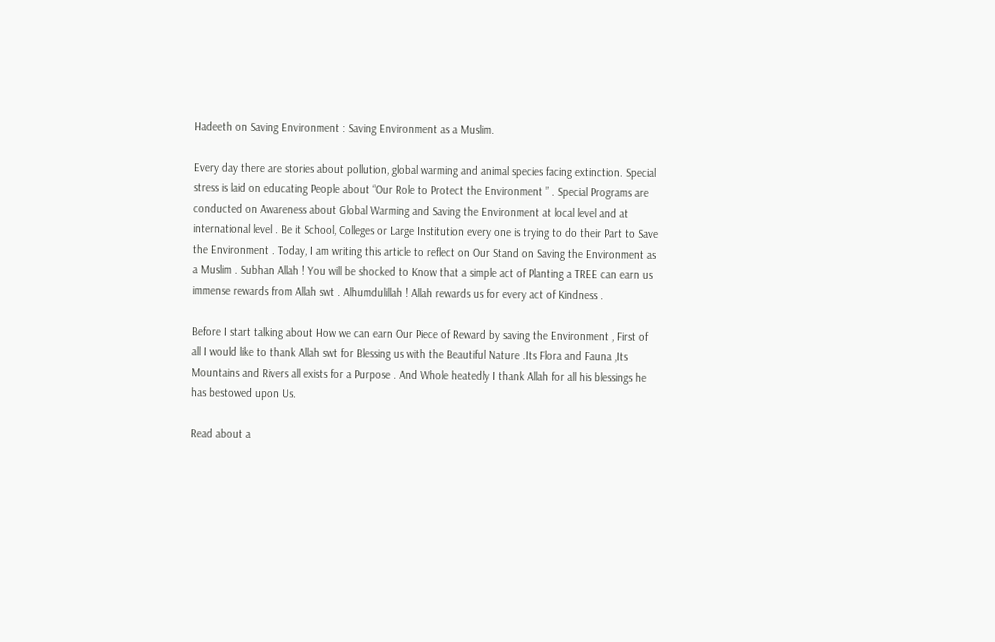Hadeeth on Saving Environment : Saving Environment as a Muslim.

Every day there are stories about pollution, global warming and animal species facing extinction. Special stress is laid on educating People about “Our Role to Protect the Environment ” . Special Programs are conducted on Awareness about Global Warming and Saving the Environment at local level and at international level . Be it School, Colleges or Large Institution every one is trying to do their Part to Save the Environment . Today, I am writing this article to reflect on Our Stand on Saving the Environment as  a Muslim . Subhan Allah ! You will be shocked to Know that a simple act of Planting a TREE can earn us immense rewards from Allah swt . Alhumdulillah ! Allah rewards us for every act of Kindness .

Before I start talking about How we can earn Our Piece of Reward by saving the Environment , First of all I would like to thank Allah swt for Blessing us with the Beautiful Nature .Its Flora and Fauna ,Its Mountains and Rivers all exists for a Purpose . And Whole heatedly I thank Allah for all his blessings he has bestowed upon Us.

Read about a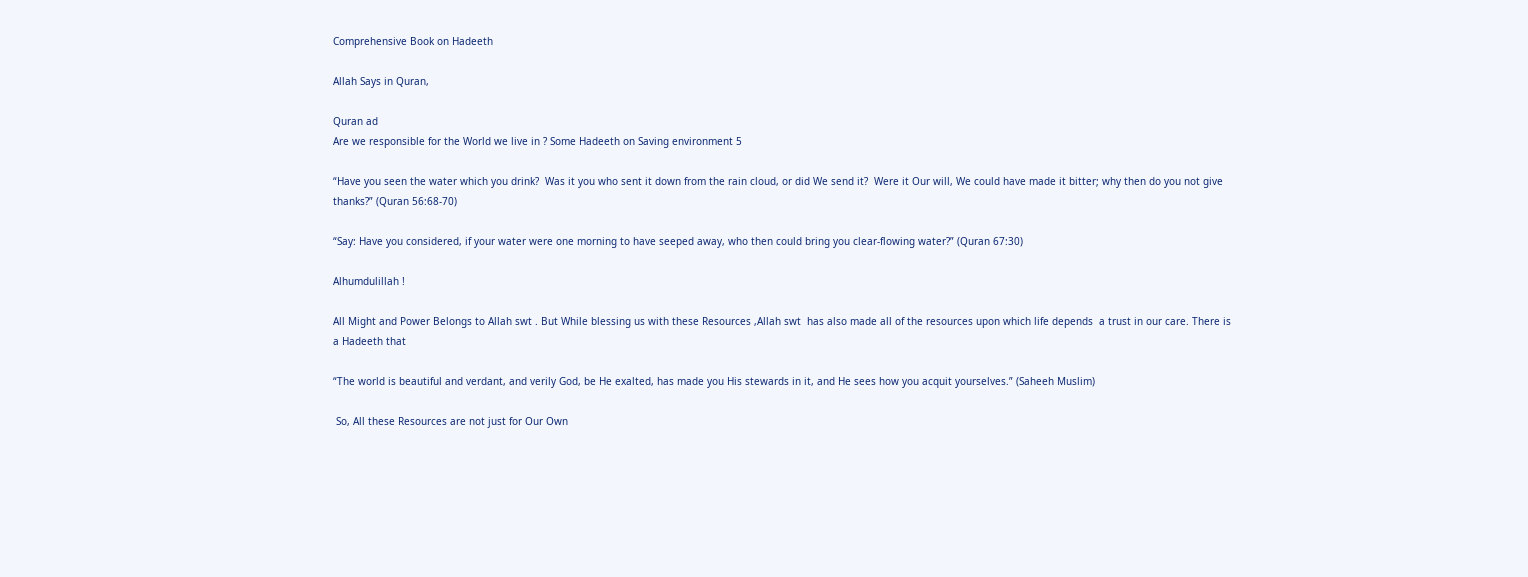Comprehensive Book on Hadeeth

Allah Says in Quran,

Quran ad
Are we responsible for the World we live in ? Some Hadeeth on Saving environment 5

“Have you seen the water which you drink?  Was it you who sent it down from the rain cloud, or did We send it?  Were it Our will, We could have made it bitter; why then do you not give thanks?” (Quran 56:68-70)

“Say: Have you considered, if your water were one morning to have seeped away, who then could bring you clear-flowing water?” (Quran 67:30)

Alhumdulillah !

All Might and Power Belongs to Allah swt . But While blessing us with these Resources ,Allah swt  has also made all of the resources upon which life depends  a trust in our care. There is a Hadeeth that

“The world is beautiful and verdant, and verily God, be He exalted, has made you His stewards in it, and He sees how you acquit yourselves.” (Saheeh Muslim)

 So, All these Resources are not just for Our Own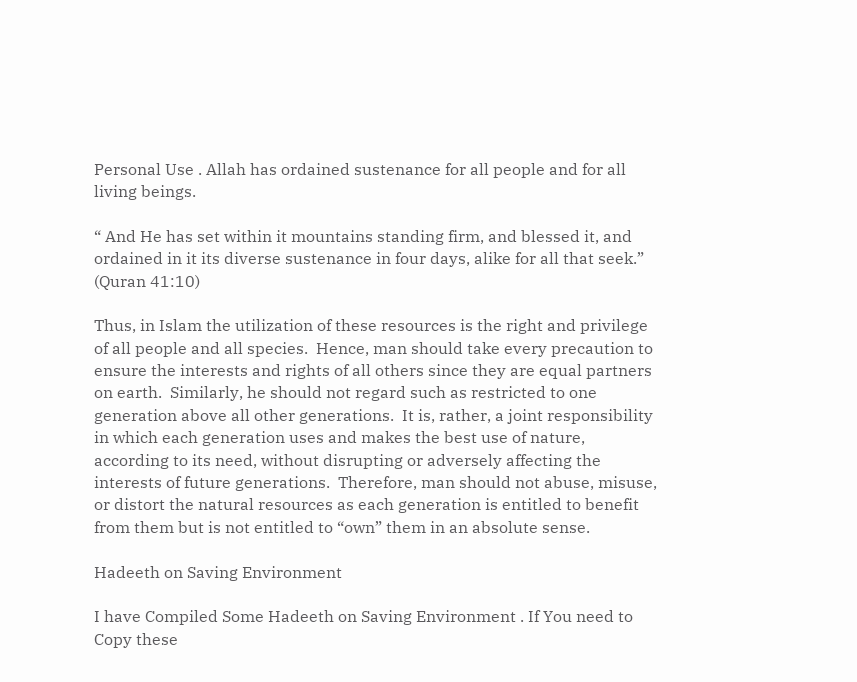Personal Use . Allah has ordained sustenance for all people and for all living beings.

“ And He has set within it mountains standing firm, and blessed it, and ordained in it its diverse sustenance in four days, alike for all that seek.” (Quran 41:10)

Thus, in Islam the utilization of these resources is the right and privilege of all people and all species.  Hence, man should take every precaution to ensure the interests and rights of all others since they are equal partners on earth.  Similarly, he should not regard such as restricted to one generation above all other generations.  It is, rather, a joint responsibility in which each generation uses and makes the best use of nature, according to its need, without disrupting or adversely affecting the interests of future generations.  Therefore, man should not abuse, misuse, or distort the natural resources as each generation is entitled to benefit from them but is not entitled to “own” them in an absolute sense.

Hadeeth on Saving Environment

I have Compiled Some Hadeeth on Saving Environment . If You need to Copy these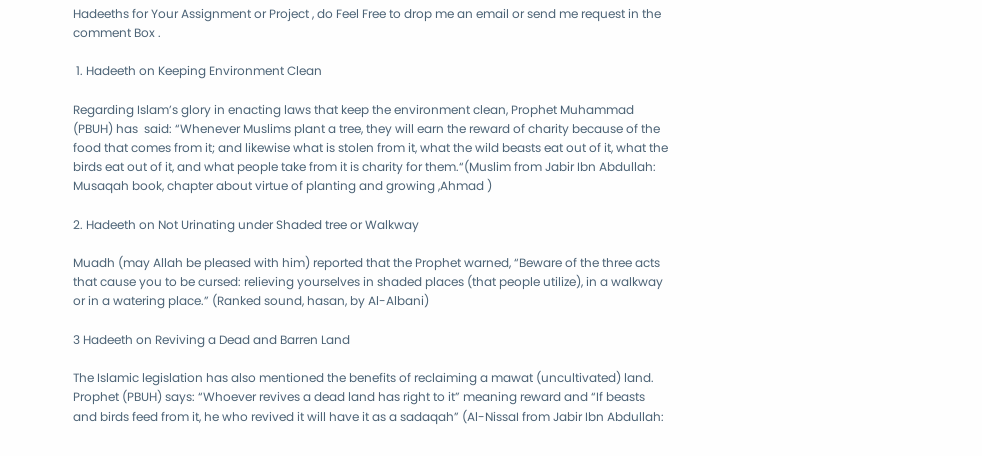Hadeeths for Your Assignment or Project , do Feel Free to drop me an email or send me request in the comment Box .

 1. Hadeeth on Keeping Environment Clean

Regarding Islam’s glory in enacting laws that keep the environment clean, Prophet Muhammad (PBUH) has  said: “Whenever Muslims plant a tree, they will earn the reward of charity because of the food that comes from it; and likewise what is stolen from it, what the wild beasts eat out of it, what the birds eat out of it, and what people take from it is charity for them.“(Muslim from Jabir Ibn Abdullah: Musaqah book, chapter about virtue of planting and growing ,Ahmad )

2. Hadeeth on Not Urinating under Shaded tree or Walkway

Muadh (may Allah be pleased with him) reported that the Prophet warned, “Beware of the three acts that cause you to be cursed: relieving yourselves in shaded places (that people utilize), in a walkway or in a watering place.” (Ranked sound, hasan, by Al-Albani)

3 Hadeeth on Reviving a Dead and Barren Land

The Islamic legislation has also mentioned the benefits of reclaiming a mawat (uncultivated) land. Prophet (PBUH) says: “Whoever revives a dead land has right to it” meaning reward and “If beasts and birds feed from it, he who revived it will have it as a sadaqah” (Al-NissaI from Jabir Ibn Abdullah: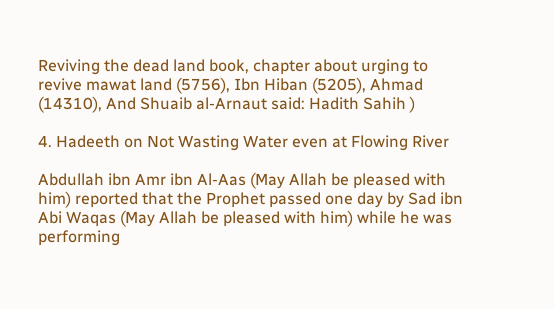Reviving the dead land book, chapter about urging to revive mawat land (5756), Ibn Hiban (5205), Ahmad (14310), And Shuaib al-Arnaut said: Hadith Sahih )

4. Hadeeth on Not Wasting Water even at Flowing River

Abdullah ibn Amr ibn Al-Aas (May Allah be pleased with him) reported that the Prophet passed one day by Sad ibn Abi Waqas (May Allah be pleased with him) while he was performing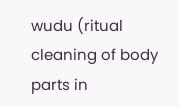wudu (ritual cleaning of body parts in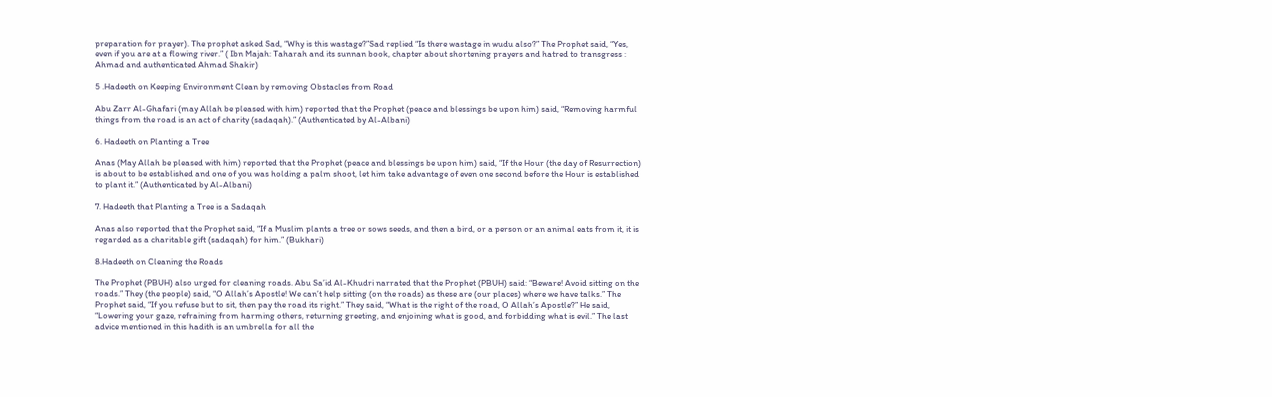preparation for prayer). The prophet asked Sad, “Why is this wastage?”Sad replied “Is there wastage in wudu also?” The Prophet said, “Yes, even if you are at a flowing river.” ( Ibn Majah: Taharah and its sunnan book, chapter about shortening prayers and hatred to transgress : Ahmad and authenticated Ahmad Shakir)

5 .Hadeeth on Keeping Environment Clean by removing Obstacles from Road

Abu Zarr Al-Ghafari (may Allah be pleased with him) reported that the Prophet (peace and blessings be upon him) said, “Removing harmful things from the road is an act of charity (sadaqah).” (Authenticated by Al-Albani)

6. Hadeeth on Planting a Tree

Anas (May Allah be pleased with him) reported that the Prophet (peace and blessings be upon him) said, “If the Hour (the day of Resurrection) is about to be established and one of you was holding a palm shoot, let him take advantage of even one second before the Hour is established to plant it.” (Authenticated by Al-Albani)

7. Hadeeth that Planting a Tree is a Sadaqah

Anas also reported that the Prophet said, “If a Muslim plants a tree or sows seeds, and then a bird, or a person or an animal eats from it, it is regarded as a charitable gift (sadaqah) for him.” (Bukhari)

8.Hadeeth on Cleaning the Roads

The Prophet (PBUH) also urged for cleaning roads. Abu Sa’id Al-Khudri narrated that the Prophet (PBUH) said: “Beware! Avoid sitting on the roads.” They (the people) said, “O Allah’s Apostle! We can’t help sitting (on the roads) as these are (our places) where we have talks.” The Prophet said, “If you refuse but to sit, then pay the road its right.” They said, “What is the right of the road, O Allah’s Apostle?” He said, “Lowering your gaze, refraining from harming others, returning greeting, and enjoining what is good, and forbidding what is evil.” The last advice mentioned in this hadith is an umbrella for all the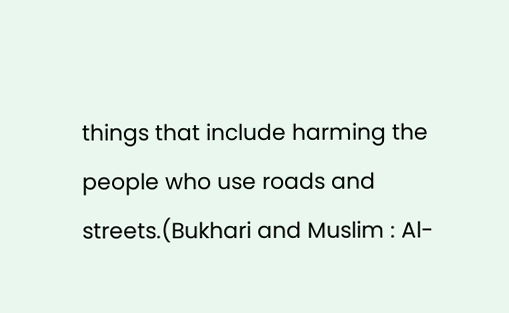things that include harming the people who use roads and streets.(Bukhari and Muslim : Al-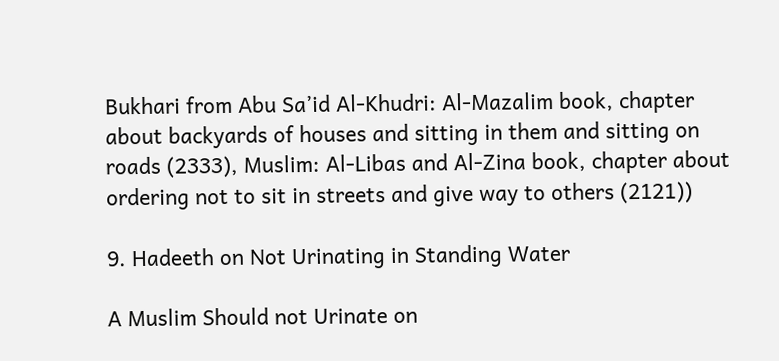Bukhari from Abu Sa’id Al-Khudri: Al-Mazalim book, chapter about backyards of houses and sitting in them and sitting on roads (2333), Muslim: Al-Libas and Al-Zina book, chapter about ordering not to sit in streets and give way to others (2121))

9. Hadeeth on Not Urinating in Standing Water

A Muslim Should not Urinate on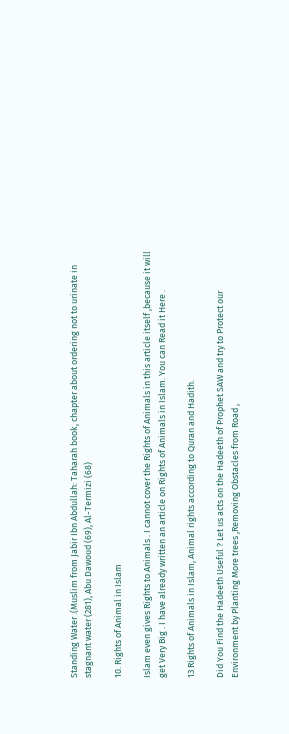Standing Water .(Muslim from Jabir Ibn Abdullah: Taharah book, chapter about ordering not to urinate in stagnant water (281), Abu Dawoud (69), Al-Termizi (68)

10. Rights of Animal in Islam

Islam even gives Rights to Animals . I cannot cover the Rights of Animals in this article itself ,because it will get Very Big . I have already written an article on Rights of Animals in Islam. You can Read it Here .

13 Rights of Animals in Islam, Animal rights according to Quran and Hadith.

Did You Find the Hadeeth Useful ? Let us acts on the Hadeeth of Prophet SAW and try to Protect our Environment by Planting More trees ,Removing Obstacles from Road ,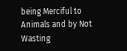being Merciful to Animals and by Not Wasting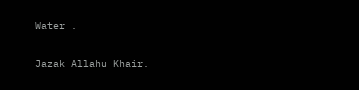Water .

Jazak Allahu Khair.